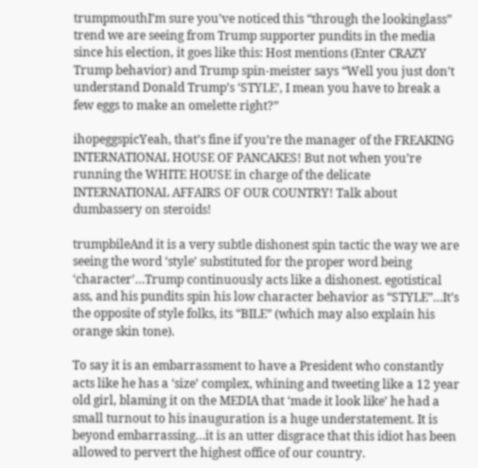trumpmouthI’m sure you’ve noticed this “through the lookinglass” trend we are seeing from Trump supporter pundits in the media since his election, it goes like this: Host mentions (Enter CRAZY Trump behavior) and Trump spin-meister says “Well you just don’t understand Donald Trump’s ‘STYLE’, I mean you have to break a few eggs to make an omelette right?”

ihopeggspicYeah, that’s fine if you’re the manager of the FREAKING INTERNATIONAL HOUSE OF PANCAKES! But not when you’re running the WHITE HOUSE in charge of the delicate INTERNATIONAL AFFAIRS OF OUR COUNTRY! Talk about dumbassery on steroids!

trumpbileAnd it is a very subtle dishonest spin tactic the way we are seeing the word ‘style’ substituted for the proper word being ‘character’…Trump continuously acts like a dishonest. egotistical ass, and his pundits spin his low character behavior as “STYLE”…It’s the opposite of style folks, its “BILE” (which may also explain his orange skin tone).

To say it is an embarrassment to have a President who constantly acts like he has a ‘size’ complex, whining and tweeting like a 12 year old girl, blaming it on the MEDIA that ‘made it look like’ he had a small turnout to his inauguration is a huge understatement. It is beyond embarrassing…it is an utter disgrace that this idiot has been allowed to pervert the highest office of our country.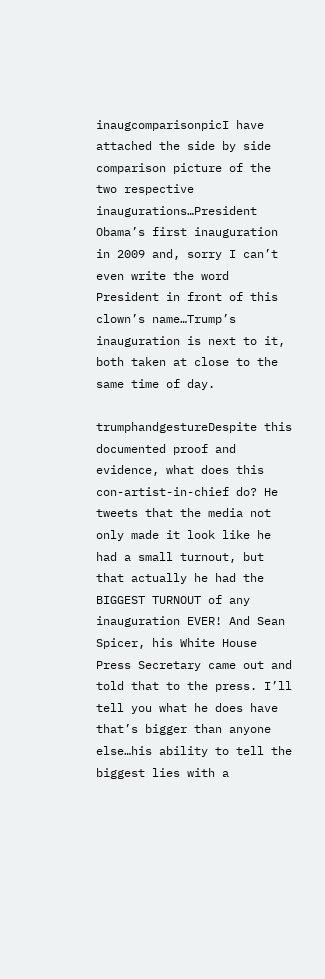inaugcomparisonpicI have attached the side by side comparison picture of the two respective inaugurations…President Obama’s first inauguration in 2009 and, sorry I can’t even write the word President in front of this clown’s name…Trump’s inauguration is next to it, both taken at close to the same time of day.

trumphandgestureDespite this documented proof and evidence, what does this con-artist-in-chief do? He tweets that the media not only made it look like he had a small turnout, but that actually he had the BIGGEST TURNOUT of any inauguration EVER! And Sean Spicer, his White House Press Secretary came out and told that to the press. I’ll tell you what he does have that’s bigger than anyone else…his ability to tell the biggest lies with a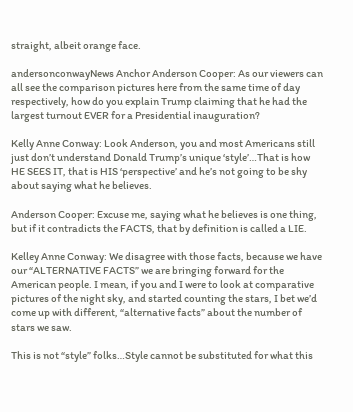straight, albeit orange face.

andersonconwayNews Anchor Anderson Cooper: As our viewers can all see the comparison pictures here from the same time of day respectively, how do you explain Trump claiming that he had the largest turnout EVER for a Presidential inauguration?

Kelly Anne Conway: Look Anderson, you and most Americans still just don’t understand Donald Trump’s unique ‘style’…That is how HE SEES IT, that is HIS ‘perspective’ and he’s not going to be shy about saying what he believes.

Anderson Cooper: Excuse me, saying what he believes is one thing, but if it contradicts the FACTS, that by definition is called a LIE.

Kelley Anne Conway: We disagree with those facts, because we have our “ALTERNATIVE FACTS” we are bringing forward for the American people. I mean, if you and I were to look at comparative pictures of the night sky, and started counting the stars, I bet we’d come up with different, “alternative facts” about the number of stars we saw.

This is not “style” folks…Style cannot be substituted for what this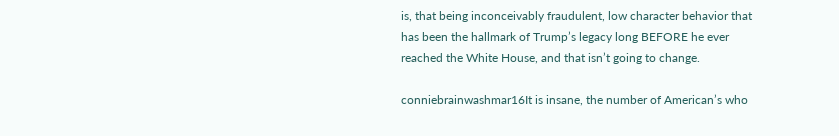is, that being inconceivably fraudulent, low character behavior that has been the hallmark of Trump’s legacy long BEFORE he ever reached the White House, and that isn’t going to change.

conniebrainwashmar16It is insane, the number of American’s who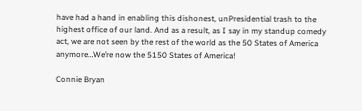have had a hand in enabling this dishonest, unPresidential trash to the highest office of our land. And as a result, as I say in my standup comedy act, we are not seen by the rest of the world as the 50 States of America anymore…We’re now the 5150 States of America!

Connie Bryan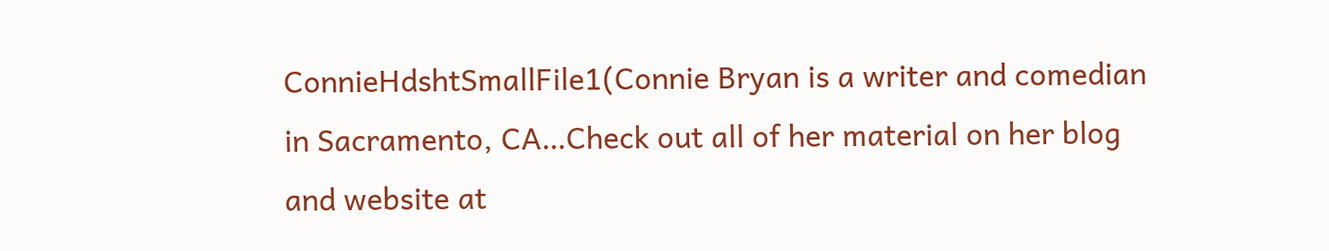ConnieHdshtSmallFile1(Connie Bryan is a writer and comedian in Sacramento, CA…Check out all of her material on her blog and website at